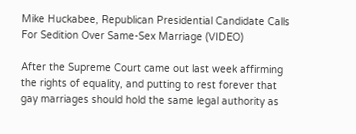Mike Huckabee, Republican Presidential Candidate Calls For Sedition Over Same-Sex Marriage (VIDEO)

After the Supreme Court came out last week affirming the rights of equality, and putting to rest forever that gay marriages should hold the same legal authority as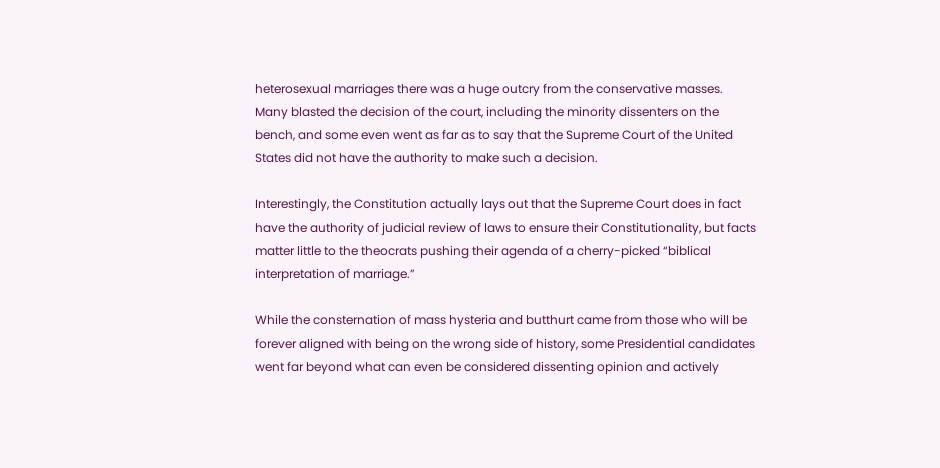heterosexual marriages there was a huge outcry from the conservative masses. Many blasted the decision of the court, including the minority dissenters on the bench, and some even went as far as to say that the Supreme Court of the United States did not have the authority to make such a decision.

Interestingly, the Constitution actually lays out that the Supreme Court does in fact have the authority of judicial review of laws to ensure their Constitutionality, but facts matter little to the theocrats pushing their agenda of a cherry-picked “biblical interpretation of marriage.”

While the consternation of mass hysteria and butthurt came from those who will be forever aligned with being on the wrong side of history, some Presidential candidates went far beyond what can even be considered dissenting opinion and actively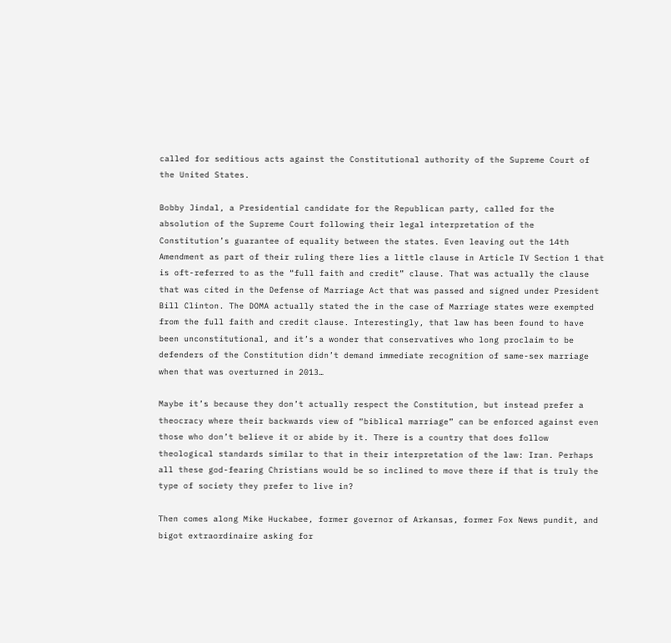called for seditious acts against the Constitutional authority of the Supreme Court of the United States.

Bobby Jindal, a Presidential candidate for the Republican party, called for the absolution of the Supreme Court following their legal interpretation of the Constitution’s guarantee of equality between the states. Even leaving out the 14th Amendment as part of their ruling there lies a little clause in Article IV Section 1 that is oft-referred to as the “full faith and credit” clause. That was actually the clause that was cited in the Defense of Marriage Act that was passed and signed under President Bill Clinton. The DOMA actually stated the in the case of Marriage states were exempted from the full faith and credit clause. Interestingly, that law has been found to have been unconstitutional, and it’s a wonder that conservatives who long proclaim to be defenders of the Constitution didn’t demand immediate recognition of same-sex marriage when that was overturned in 2013…

Maybe it’s because they don’t actually respect the Constitution, but instead prefer a theocracy where their backwards view of “biblical marriage” can be enforced against even those who don’t believe it or abide by it. There is a country that does follow theological standards similar to that in their interpretation of the law: Iran. Perhaps all these god-fearing Christians would be so inclined to move there if that is truly the type of society they prefer to live in?

Then comes along Mike Huckabee, former governor of Arkansas, former Fox News pundit, and bigot extraordinaire asking for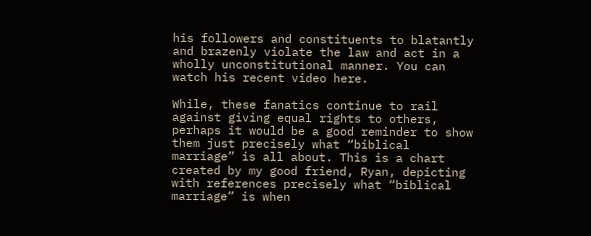his followers and constituents to blatantly and brazenly violate the law and act in a wholly unconstitutional manner. You can watch his recent video here.

While, these fanatics continue to rail against giving equal rights to others, perhaps it would be a good reminder to show them just precisely what “biblical marriage” is all about. This is a chart created by my good friend, Ryan, depicting with references precisely what “biblical marriage” is when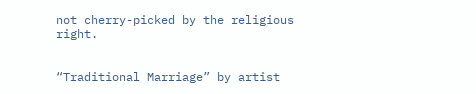not cherry-picked by the religious right.


“Traditional Marriage” by artist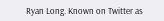Ryan Long. Known on Twitter as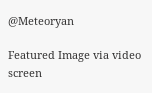@Meteoryan

Featured Image via video screen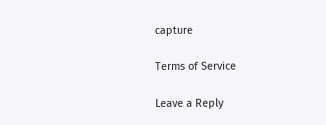capture

Terms of Service

Leave a Reply